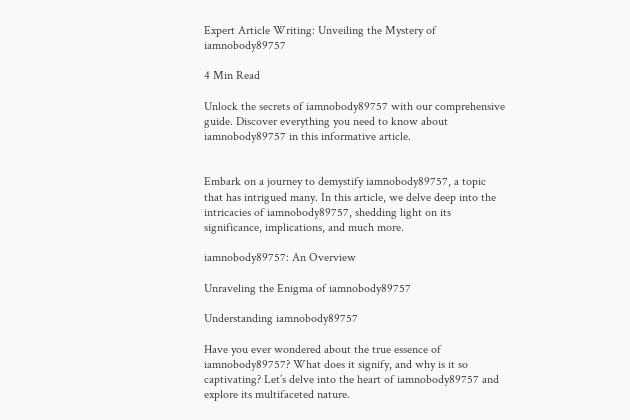Expert Article Writing: Unveiling the Mystery of iamnobody89757

4 Min Read

Unlock the secrets of iamnobody89757 with our comprehensive guide. Discover everything you need to know about iamnobody89757 in this informative article.


Embark on a journey to demystify iamnobody89757, a topic that has intrigued many. In this article, we delve deep into the intricacies of iamnobody89757, shedding light on its significance, implications, and much more.

iamnobody89757: An Overview

Unraveling the Enigma of iamnobody89757

Understanding iamnobody89757

Have you ever wondered about the true essence of iamnobody89757? What does it signify, and why is it so captivating? Let’s delve into the heart of iamnobody89757 and explore its multifaceted nature.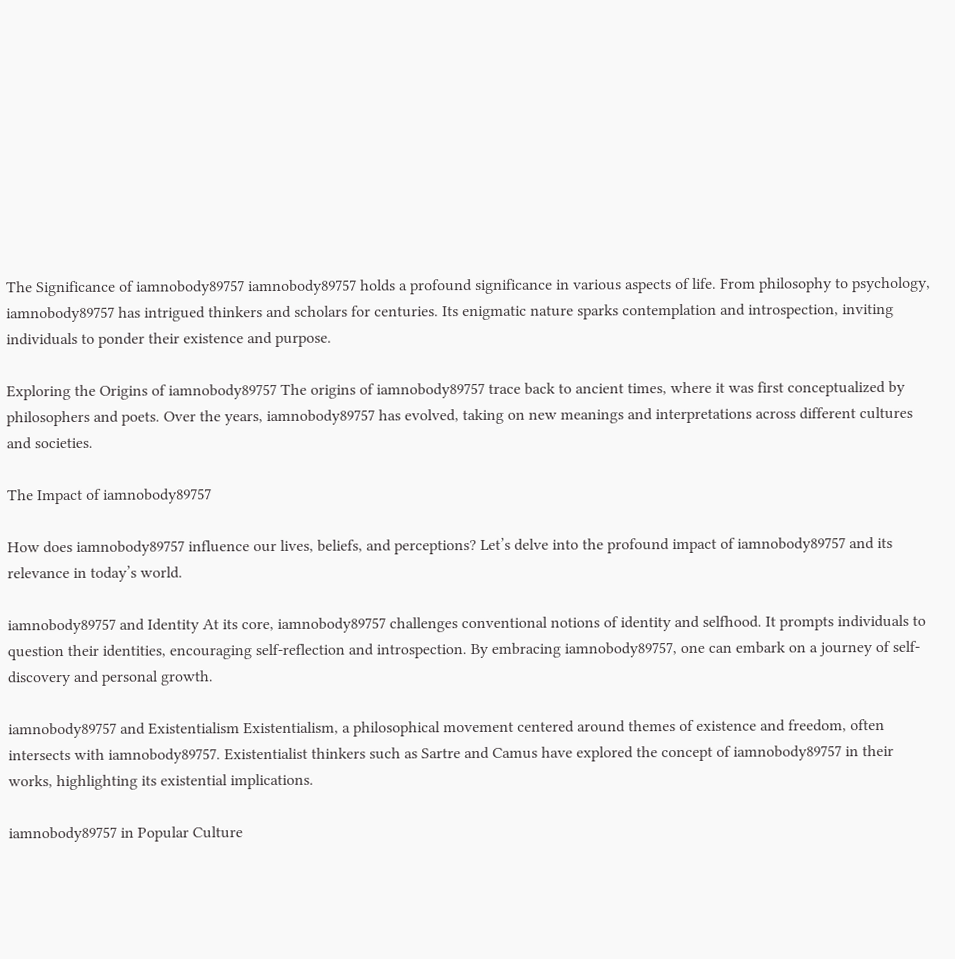The Significance of iamnobody89757 iamnobody89757 holds a profound significance in various aspects of life. From philosophy to psychology, iamnobody89757 has intrigued thinkers and scholars for centuries. Its enigmatic nature sparks contemplation and introspection, inviting individuals to ponder their existence and purpose.

Exploring the Origins of iamnobody89757 The origins of iamnobody89757 trace back to ancient times, where it was first conceptualized by philosophers and poets. Over the years, iamnobody89757 has evolved, taking on new meanings and interpretations across different cultures and societies.

The Impact of iamnobody89757

How does iamnobody89757 influence our lives, beliefs, and perceptions? Let’s delve into the profound impact of iamnobody89757 and its relevance in today’s world.

iamnobody89757 and Identity At its core, iamnobody89757 challenges conventional notions of identity and selfhood. It prompts individuals to question their identities, encouraging self-reflection and introspection. By embracing iamnobody89757, one can embark on a journey of self-discovery and personal growth.

iamnobody89757 and Existentialism Existentialism, a philosophical movement centered around themes of existence and freedom, often intersects with iamnobody89757. Existentialist thinkers such as Sartre and Camus have explored the concept of iamnobody89757 in their works, highlighting its existential implications.

iamnobody89757 in Popular Culture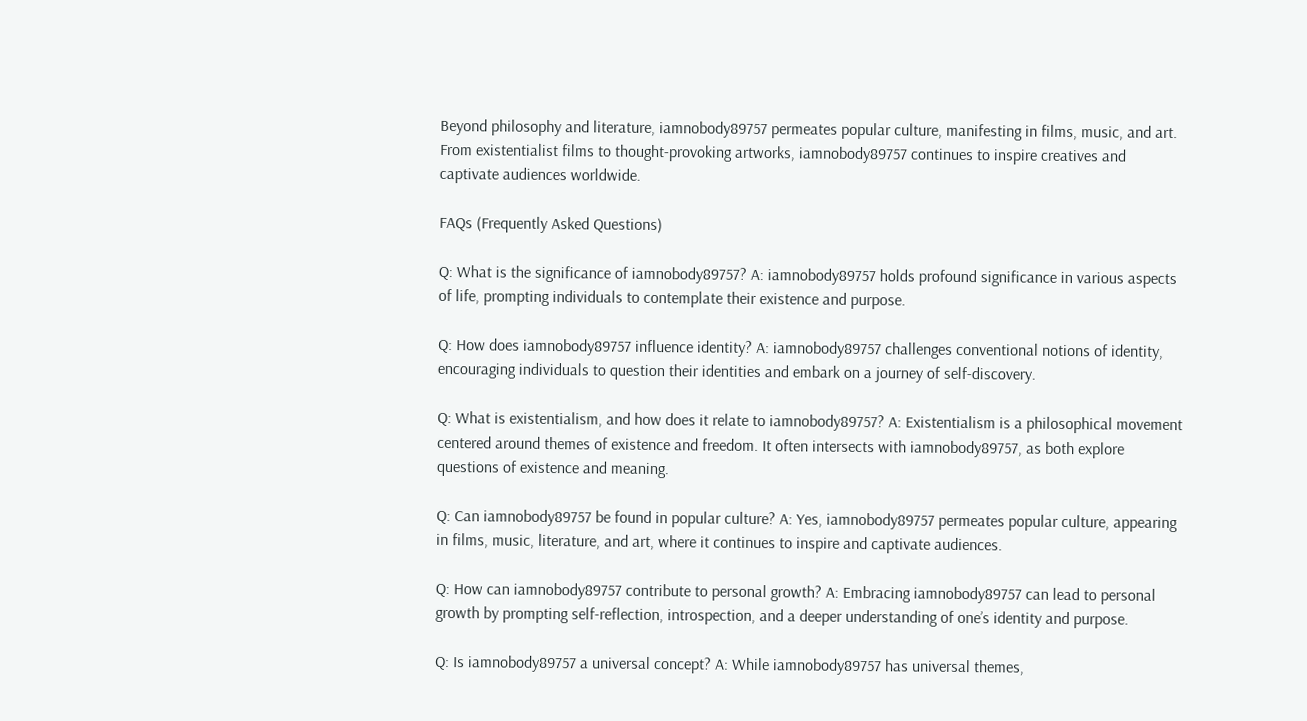Beyond philosophy and literature, iamnobody89757 permeates popular culture, manifesting in films, music, and art. From existentialist films to thought-provoking artworks, iamnobody89757 continues to inspire creatives and captivate audiences worldwide.

FAQs (Frequently Asked Questions)

Q: What is the significance of iamnobody89757? A: iamnobody89757 holds profound significance in various aspects of life, prompting individuals to contemplate their existence and purpose.

Q: How does iamnobody89757 influence identity? A: iamnobody89757 challenges conventional notions of identity, encouraging individuals to question their identities and embark on a journey of self-discovery.

Q: What is existentialism, and how does it relate to iamnobody89757? A: Existentialism is a philosophical movement centered around themes of existence and freedom. It often intersects with iamnobody89757, as both explore questions of existence and meaning.

Q: Can iamnobody89757 be found in popular culture? A: Yes, iamnobody89757 permeates popular culture, appearing in films, music, literature, and art, where it continues to inspire and captivate audiences.

Q: How can iamnobody89757 contribute to personal growth? A: Embracing iamnobody89757 can lead to personal growth by prompting self-reflection, introspection, and a deeper understanding of one’s identity and purpose.

Q: Is iamnobody89757 a universal concept? A: While iamnobody89757 has universal themes,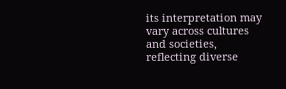its interpretation may vary across cultures and societies, reflecting diverse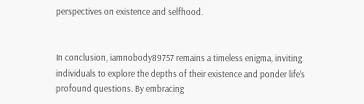perspectives on existence and selfhood.


In conclusion, iamnobody89757 remains a timeless enigma, inviting individuals to explore the depths of their existence and ponder life’s profound questions. By embracing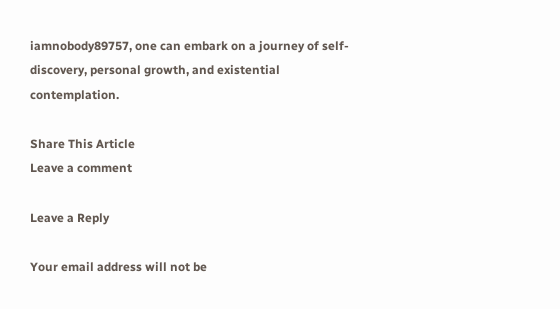iamnobody89757, one can embark on a journey of self-discovery, personal growth, and existential contemplation.

Share This Article
Leave a comment

Leave a Reply

Your email address will not be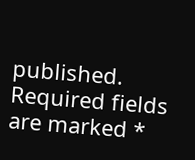published. Required fields are marked *